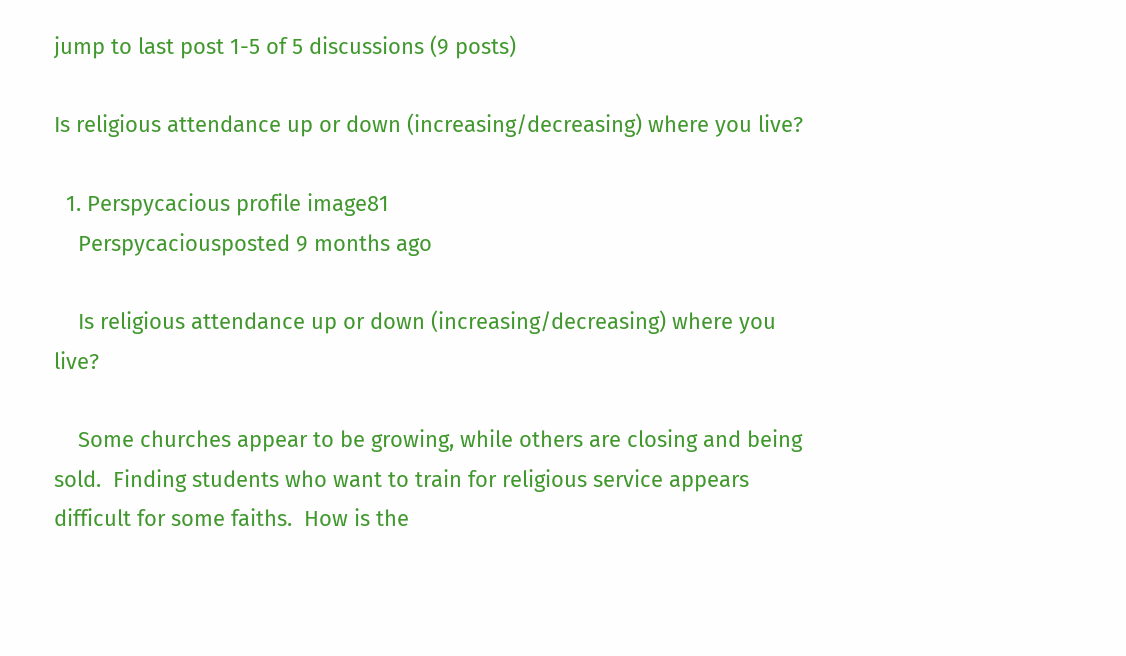jump to last post 1-5 of 5 discussions (9 posts)

Is religious attendance up or down (increasing/decreasing) where you live?

  1. Perspycacious profile image81
    Perspycaciousposted 9 months ago

    Is religious attendance up or down (increasing/decreasing) where you live?

    Some churches appear to be growing, while others are closing and being sold.  Finding students who want to train for religious service appears difficult for some faiths.  How is the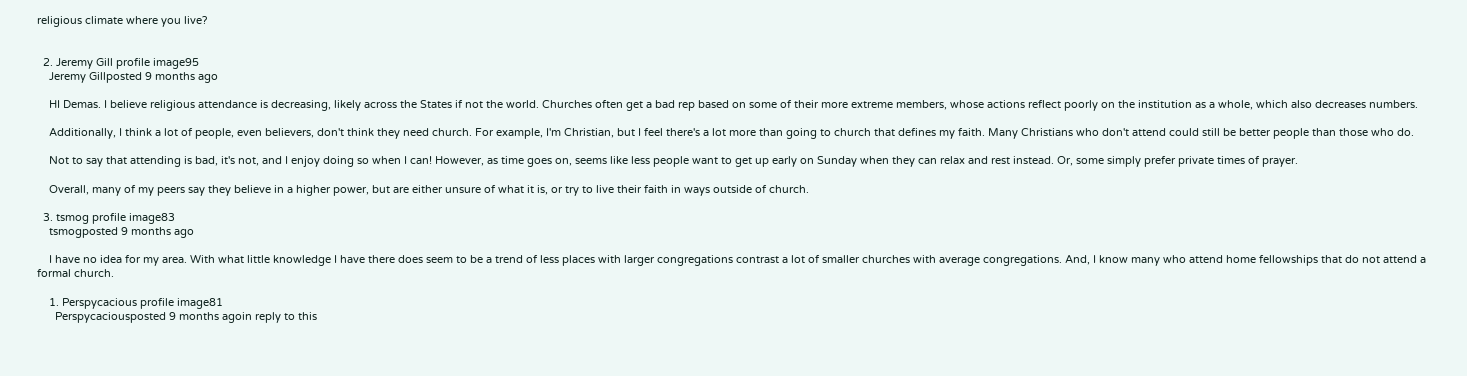religious climate where you live?


  2. Jeremy Gill profile image95
    Jeremy Gillposted 9 months ago

    HI Demas. I believe religious attendance is decreasing, likely across the States if not the world. Churches often get a bad rep based on some of their more extreme members, whose actions reflect poorly on the institution as a whole, which also decreases numbers.

    Additionally, I think a lot of people, even believers, don't think they need church. For example, I'm Christian, but I feel there's a lot more than going to church that defines my faith. Many Christians who don't attend could still be better people than those who do.

    Not to say that attending is bad, it's not, and I enjoy doing so when I can! However, as time goes on, seems like less people want to get up early on Sunday when they can relax and rest instead. Or, some simply prefer private times of prayer.

    Overall, many of my peers say they believe in a higher power, but are either unsure of what it is, or try to live their faith in ways outside of church.

  3. tsmog profile image83
    tsmogposted 9 months ago

    I have no idea for my area. With what little knowledge I have there does seem to be a trend of less places with larger congregations contrast a lot of smaller churches with average congregations. And, I know many who attend home fellowships that do not attend a formal church.

    1. Perspycacious profile image81
      Perspycaciousposted 9 months agoin reply to this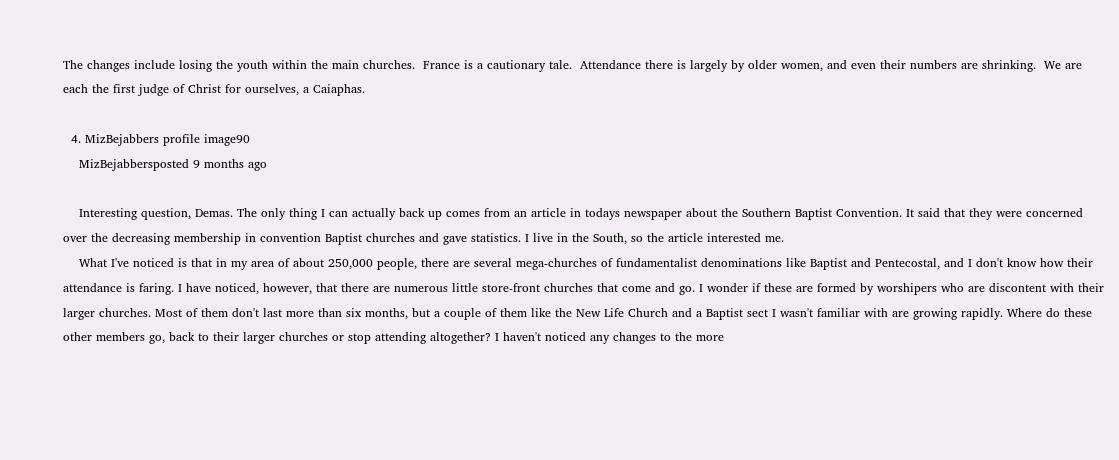The changes include losing the youth within the main churches.  France is a cautionary tale.  Attendance there is largely by older women, and even their numbers are shrinking.  We are each the first judge of Christ for ourselves, a Caiaphas.

  4. MizBejabbers profile image90
    MizBejabbersposted 9 months ago

    Interesting question, Demas. The only thing I can actually back up comes from an article in todays newspaper about the Southern Baptist Convention. It said that they were concerned over the decreasing membership in convention Baptist churches and gave statistics. I live in the South, so the article interested me.
    What I've noticed is that in my area of about 250,000 people, there are several mega-churches of fundamentalist denominations like Baptist and Pentecostal, and I don't know how their attendance is faring. I have noticed, however, that there are numerous little store-front churches that come and go. I wonder if these are formed by worshipers who are discontent with their larger churches. Most of them don't last more than six months, but a couple of them like the New Life Church and a Baptist sect I wasn't familiar with are growing rapidly. Where do these other members go, back to their larger churches or stop attending altogether? I haven't noticed any changes to the more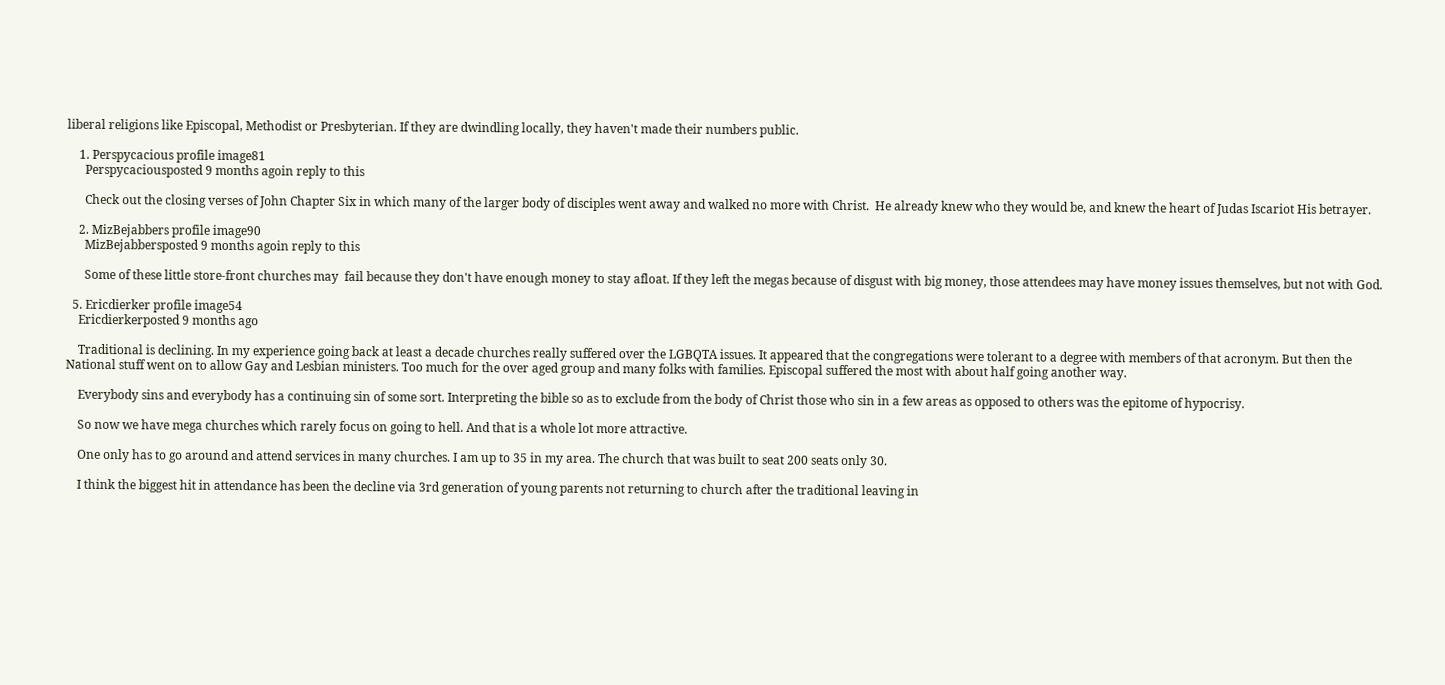liberal religions like Episcopal, Methodist or Presbyterian. If they are dwindling locally, they haven't made their numbers public.

    1. Perspycacious profile image81
      Perspycaciousposted 9 months agoin reply to this

      Check out the closing verses of John Chapter Six in which many of the larger body of disciples went away and walked no more with Christ.  He already knew who they would be, and knew the heart of Judas Iscariot His betrayer.

    2. MizBejabbers profile image90
      MizBejabbersposted 9 months agoin reply to this

      Some of these little store-front churches may  fail because they don't have enough money to stay afloat. If they left the megas because of disgust with big money, those attendees may have money issues themselves, but not with God.

  5. Ericdierker profile image54
    Ericdierkerposted 9 months ago

    Traditional is declining. In my experience going back at least a decade churches really suffered over the LGBQTA issues. It appeared that the congregations were tolerant to a degree with members of that acronym. But then the National stuff went on to allow Gay and Lesbian ministers. Too much for the over aged group and many folks with families. Episcopal suffered the most with about half going another way.

    Everybody sins and everybody has a continuing sin of some sort. Interpreting the bible so as to exclude from the body of Christ those who sin in a few areas as opposed to others was the epitome of hypocrisy.

    So now we have mega churches which rarely focus on going to hell. And that is a whole lot more attractive.

    One only has to go around and attend services in many churches. I am up to 35 in my area. The church that was built to seat 200 seats only 30.

    I think the biggest hit in attendance has been the decline via 3rd generation of young parents not returning to church after the traditional leaving in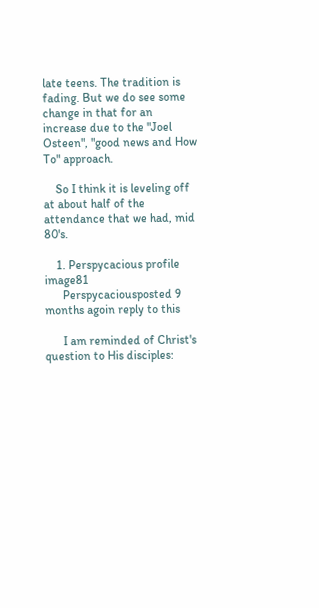late teens. The tradition is fading. But we do see some change in that for an increase due to the "Joel Osteen", "good news and How To" approach.

    So I think it is leveling off at about half of the attendance that we had, mid 80's.

    1. Perspycacious profile image81
      Perspycaciousposted 9 months agoin reply to this

      I am reminded of Christ's question to His disciples: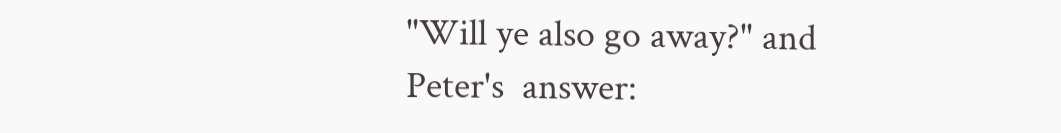"Will ye also go away?" and Peter's  answer: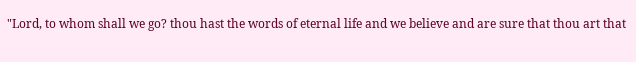"Lord, to whom shall we go? thou hast the words of eternal life and we believe and are sure that thou art that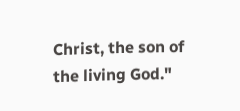Christ, the son of the living God."